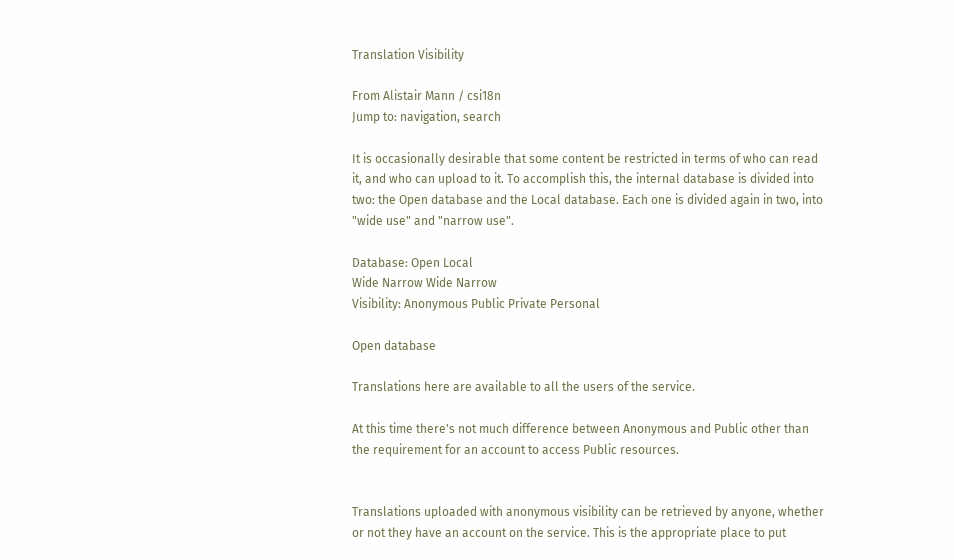Translation Visibility

From Alistair Mann / csi18n
Jump to: navigation, search

It is occasionally desirable that some content be restricted in terms of who can read it, and who can upload to it. To accomplish this, the internal database is divided into two: the Open database and the Local database. Each one is divided again in two, into "wide use" and "narrow use".

Database: Open Local
Wide Narrow Wide Narrow
Visibility: Anonymous Public Private Personal

Open database

Translations here are available to all the users of the service.

At this time there's not much difference between Anonymous and Public other than the requirement for an account to access Public resources.


Translations uploaded with anonymous visibility can be retrieved by anyone, whether or not they have an account on the service. This is the appropriate place to put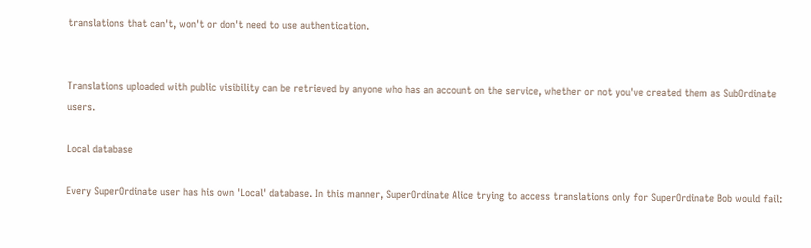translations that can't, won't or don't need to use authentication.


Translations uploaded with public visibility can be retrieved by anyone who has an account on the service, whether or not you've created them as SubOrdinate users.

Local database

Every SuperOrdinate user has his own 'Local' database. In this manner, SuperOrdinate Alice trying to access translations only for SuperOrdinate Bob would fail: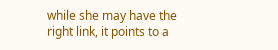while she may have the right link, it points to a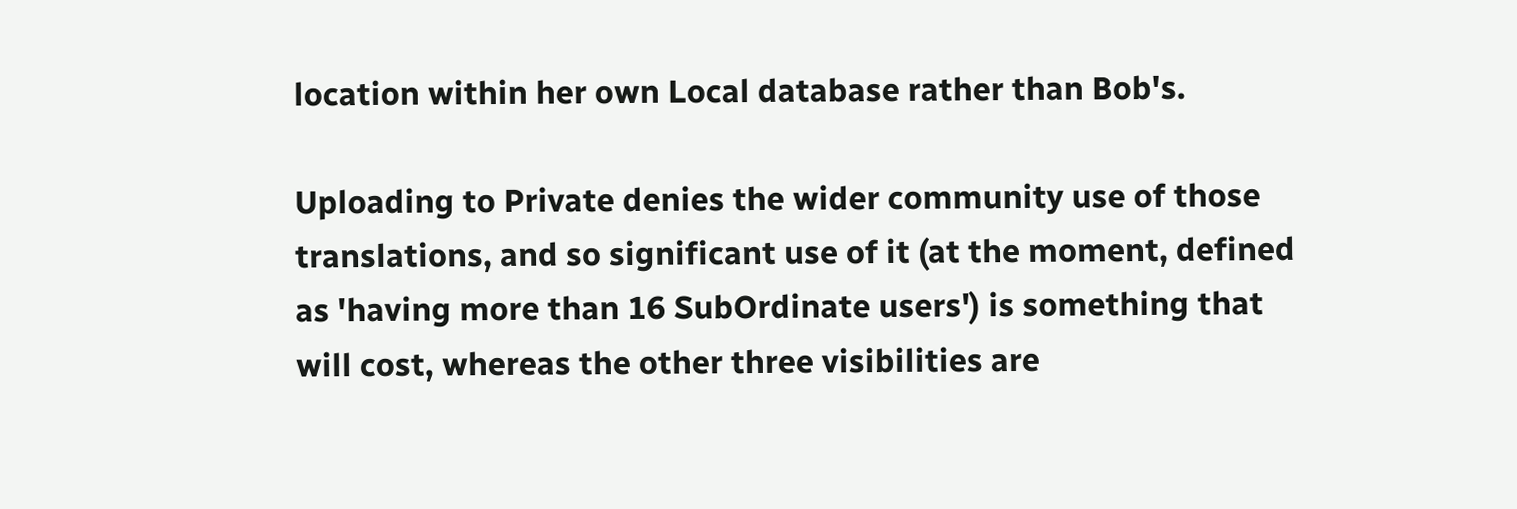location within her own Local database rather than Bob's.

Uploading to Private denies the wider community use of those translations, and so significant use of it (at the moment, defined as 'having more than 16 SubOrdinate users') is something that will cost, whereas the other three visibilities are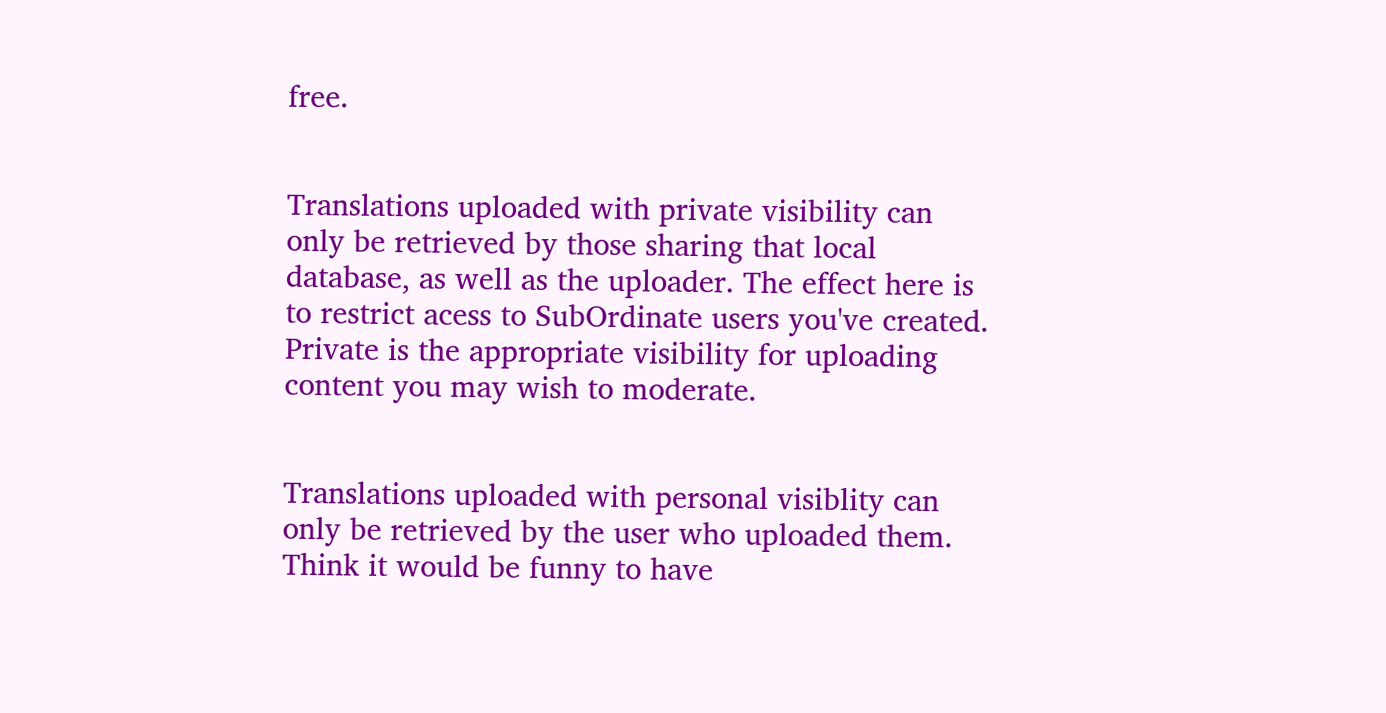free.


Translations uploaded with private visibility can only be retrieved by those sharing that local database, as well as the uploader. The effect here is to restrict acess to SubOrdinate users you've created. Private is the appropriate visibility for uploading content you may wish to moderate.


Translations uploaded with personal visiblity can only be retrieved by the user who uploaded them. Think it would be funny to have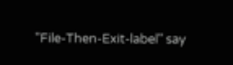"File-Then-Exit-label" say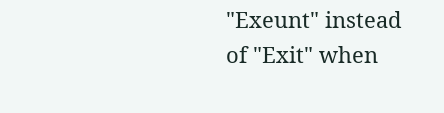"Exeunt" instead of "Exit" when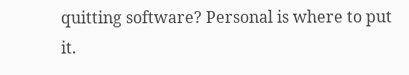quitting software? Personal is where to put it.